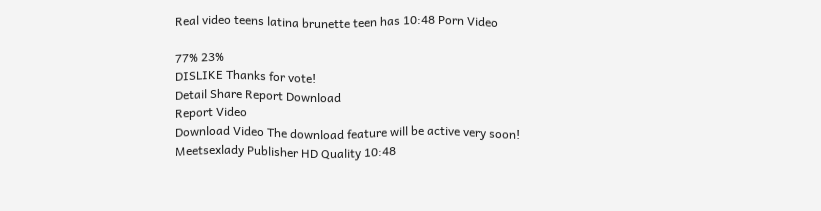Real video teens latina brunette teen has 10:48 Porn Video

77% 23%
DISLIKE Thanks for vote!
Detail Share Report Download
Report Video
Download Video The download feature will be active very soon!
Meetsexlady Publisher HD Quality 10:48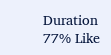Duration 77% Like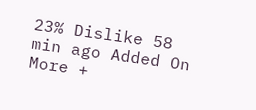23% Dislike 58 min ago Added On
More +